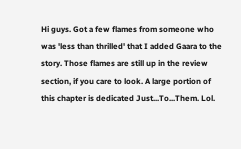Hi guys. Got a few flames from someone who was 'less than thrilled' that I added Gaara to the story. Those flames are still up in the review section, if you care to look. A large portion of this chapter is dedicated Just...To...Them. Lol.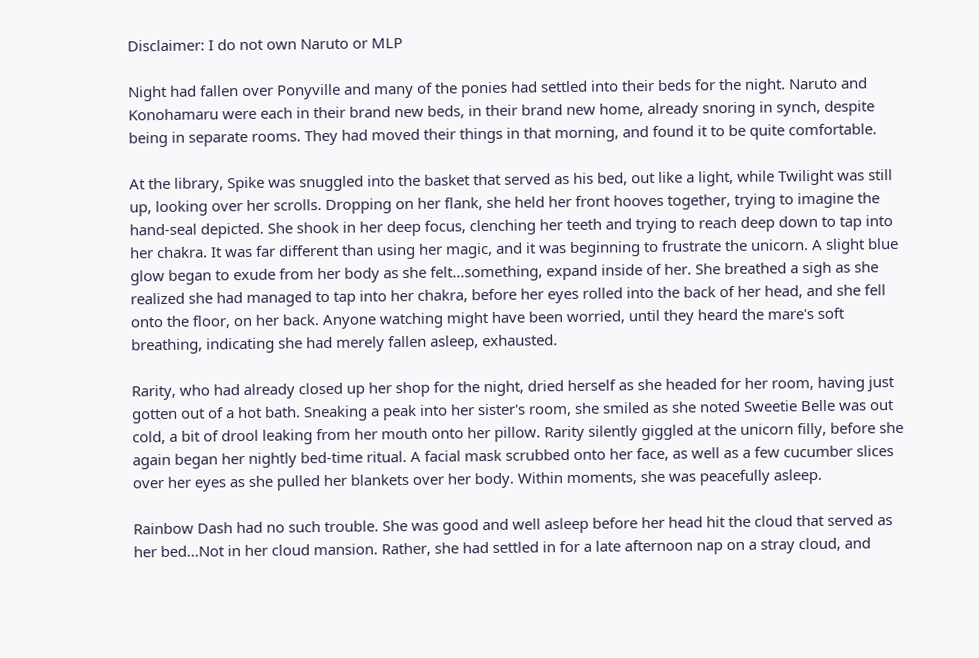Disclaimer: I do not own Naruto or MLP

Night had fallen over Ponyville and many of the ponies had settled into their beds for the night. Naruto and Konohamaru were each in their brand new beds, in their brand new home, already snoring in synch, despite being in separate rooms. They had moved their things in that morning, and found it to be quite comfortable.

At the library, Spike was snuggled into the basket that served as his bed, out like a light, while Twilight was still up, looking over her scrolls. Dropping on her flank, she held her front hooves together, trying to imagine the hand-seal depicted. She shook in her deep focus, clenching her teeth and trying to reach deep down to tap into her chakra. It was far different than using her magic, and it was beginning to frustrate the unicorn. A slight blue glow began to exude from her body as she felt...something, expand inside of her. She breathed a sigh as she realized she had managed to tap into her chakra, before her eyes rolled into the back of her head, and she fell onto the floor, on her back. Anyone watching might have been worried, until they heard the mare's soft breathing, indicating she had merely fallen asleep, exhausted.

Rarity, who had already closed up her shop for the night, dried herself as she headed for her room, having just gotten out of a hot bath. Sneaking a peak into her sister's room, she smiled as she noted Sweetie Belle was out cold, a bit of drool leaking from her mouth onto her pillow. Rarity silently giggled at the unicorn filly, before she again began her nightly bed-time ritual. A facial mask scrubbed onto her face, as well as a few cucumber slices over her eyes as she pulled her blankets over her body. Within moments, she was peacefully asleep.

Rainbow Dash had no such trouble. She was good and well asleep before her head hit the cloud that served as her bed...Not in her cloud mansion. Rather, she had settled in for a late afternoon nap on a stray cloud, and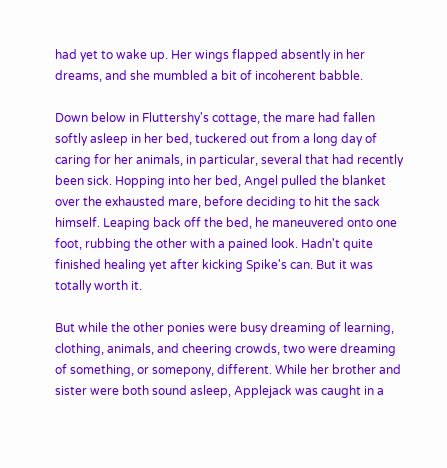had yet to wake up. Her wings flapped absently in her dreams, and she mumbled a bit of incoherent babble.

Down below in Fluttershy's cottage, the mare had fallen softly asleep in her bed, tuckered out from a long day of caring for her animals, in particular, several that had recently been sick. Hopping into her bed, Angel pulled the blanket over the exhausted mare, before deciding to hit the sack himself. Leaping back off the bed, he maneuvered onto one foot, rubbing the other with a pained look. Hadn't quite finished healing yet after kicking Spike's can. But it was totally worth it.

But while the other ponies were busy dreaming of learning, clothing, animals, and cheering crowds, two were dreaming of something, or somepony, different. While her brother and sister were both sound asleep, Applejack was caught in a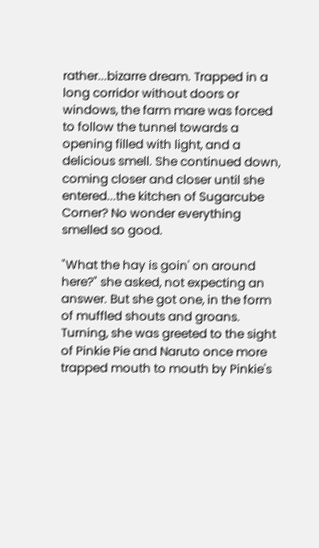rather...bizarre dream. Trapped in a long corridor without doors or windows, the farm mare was forced to follow the tunnel towards a opening filled with light, and a delicious smell. She continued down, coming closer and closer until she entered...the kitchen of Sugarcube Corner? No wonder everything smelled so good.

"What the hay is goin' on around here?" she asked, not expecting an answer. But she got one, in the form of muffled shouts and groans. Turning, she was greeted to the sight of Pinkie Pie and Naruto once more trapped mouth to mouth by Pinkie's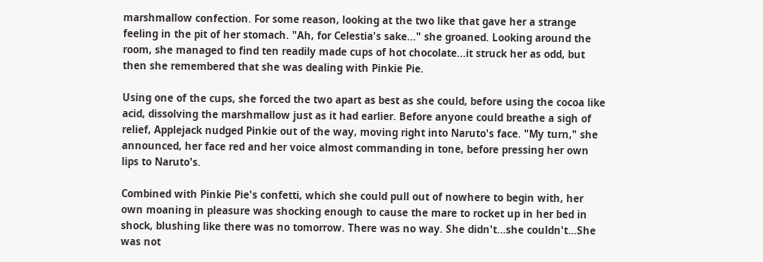marshmallow confection. For some reason, looking at the two like that gave her a strange feeling in the pit of her stomach. "Ah, for Celestia's sake..." she groaned. Looking around the room, she managed to find ten readily made cups of hot chocolate...it struck her as odd, but then she remembered that she was dealing with Pinkie Pie.

Using one of the cups, she forced the two apart as best as she could, before using the cocoa like acid, dissolving the marshmallow just as it had earlier. Before anyone could breathe a sigh of relief, Applejack nudged Pinkie out of the way, moving right into Naruto's face. "My turn," she announced, her face red and her voice almost commanding in tone, before pressing her own lips to Naruto's.

Combined with Pinkie Pie's confetti, which she could pull out of nowhere to begin with, her own moaning in pleasure was shocking enough to cause the mare to rocket up in her bed in shock, blushing like there was no tomorrow. There was no way. She didn't...she couldn't...She was not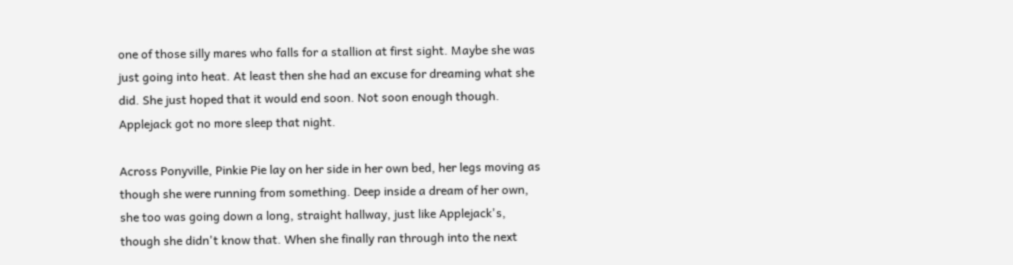one of those silly mares who falls for a stallion at first sight. Maybe she was just going into heat. At least then she had an excuse for dreaming what she did. She just hoped that it would end soon. Not soon enough though. Applejack got no more sleep that night.

Across Ponyville, Pinkie Pie lay on her side in her own bed, her legs moving as though she were running from something. Deep inside a dream of her own, she too was going down a long, straight hallway, just like Applejack's, though she didn't know that. When she finally ran through into the next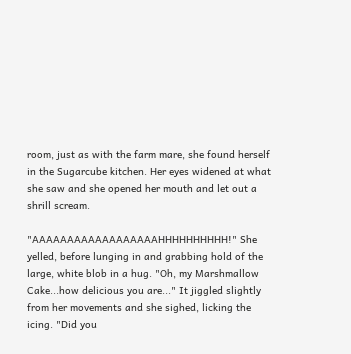room, just as with the farm mare, she found herself in the Sugarcube kitchen. Her eyes widened at what she saw and she opened her mouth and let out a shrill scream.

"AAAAAAAAAAAAAAAAAAHHHHHHHHHH!" She yelled, before lunging in and grabbing hold of the large, white blob in a hug. "Oh, my Marshmallow Cake...how delicious you are..." It jiggled slightly from her movements and she sighed, licking the icing. "Did you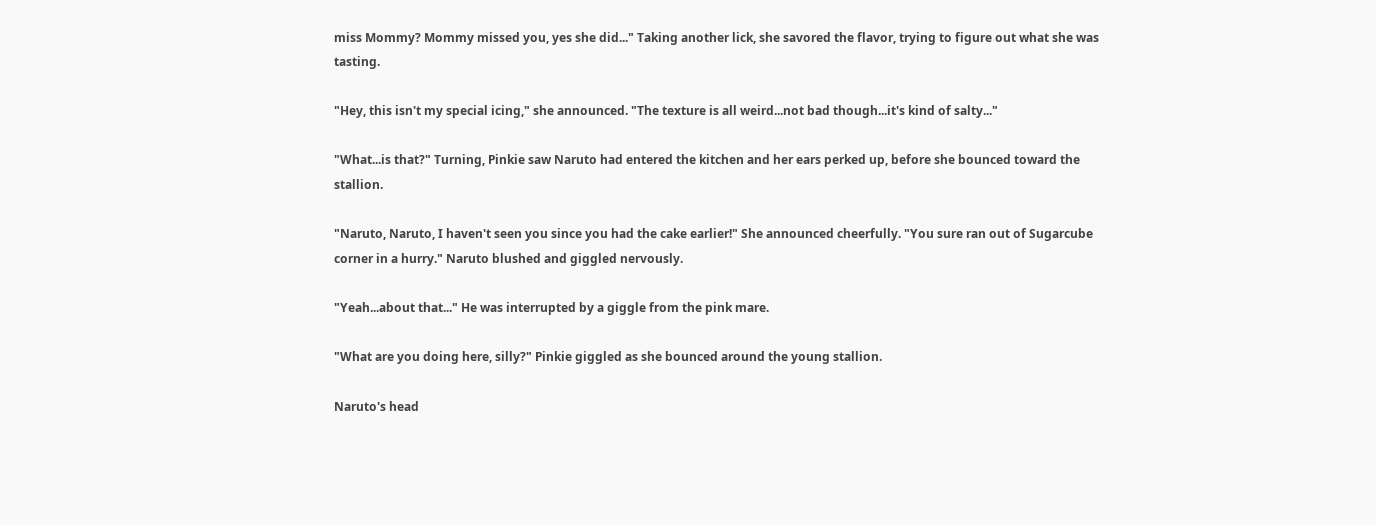miss Mommy? Mommy missed you, yes she did..." Taking another lick, she savored the flavor, trying to figure out what she was tasting.

"Hey, this isn't my special icing," she announced. "The texture is all weird...not bad though...it's kind of salty..."

"What...is that?" Turning, Pinkie saw Naruto had entered the kitchen and her ears perked up, before she bounced toward the stallion.

"Naruto, Naruto, I haven't seen you since you had the cake earlier!" She announced cheerfully. "You sure ran out of Sugarcube corner in a hurry." Naruto blushed and giggled nervously.

"Yeah...about that..." He was interrupted by a giggle from the pink mare.

"What are you doing here, silly?" Pinkie giggled as she bounced around the young stallion.

Naruto's head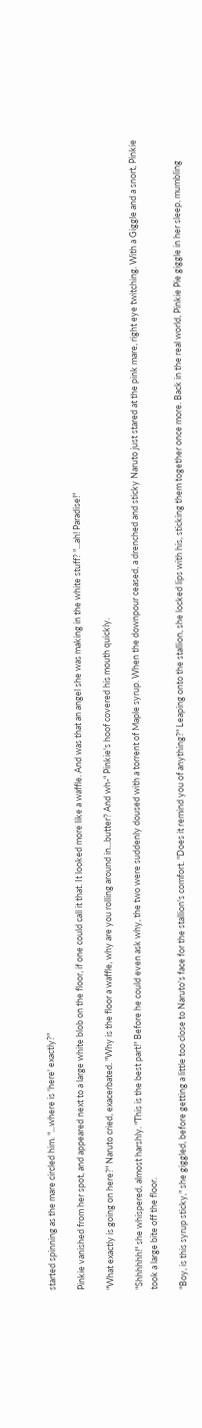started spinning as the mare circled him. "...where is 'here' exactly?"

Pinkie vanished from her spot, and appeared next to a large white blob on the floor, if one could call it that. It looked more like a waffle. And was that an angel she was making in the white stuff? "...ah! Paradise!"

"What exactly is going on here?" Naruto cried, exacerbated. "Why is the floor a waffle, why are you rolling around in...butter? And wh-" Pinkie's hoof covered his mouth quickly.

"Shhhhhh!" she whispered, almost harshly. "This is the best part!" Before he could even ask why, the two were suddenly doused with a torrent of Maple syrup. When the downpour ceased, a drenched and sticky Naruto just stared at the pink mare, right eye twitching. With a Giggle and a snort, Pinkie took a large bite off the floor.

"Boy, is this syrup sticky," she giggled, before getting a little too close to Naruto's face for the stallion's comfort. "Does it remind you of anything?" Leaping onto the stallion, she locked lips with his, sticking them together once more. Back in the real world, Pinkie Pie giggle in her sleep, mumbling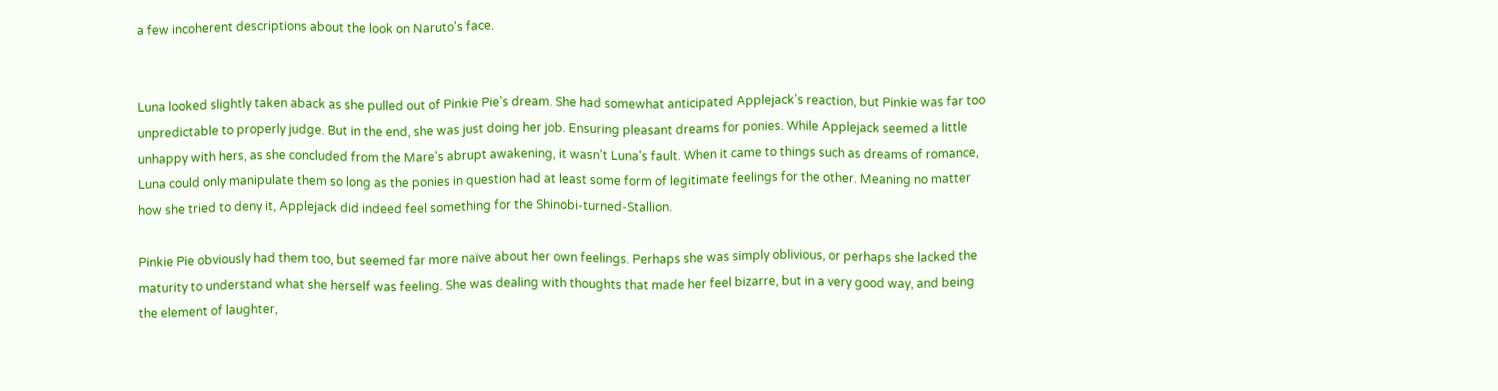a few incoherent descriptions about the look on Naruto's face.


Luna looked slightly taken aback as she pulled out of Pinkie Pie's dream. She had somewhat anticipated Applejack's reaction, but Pinkie was far too unpredictable to properly judge. But in the end, she was just doing her job. Ensuring pleasant dreams for ponies. While Applejack seemed a little unhappy with hers, as she concluded from the Mare's abrupt awakening, it wasn't Luna's fault. When it came to things such as dreams of romance, Luna could only manipulate them so long as the ponies in question had at least some form of legitimate feelings for the other. Meaning no matter how she tried to deny it, Applejack did indeed feel something for the Shinobi-turned-Stallion.

Pinkie Pie obviously had them too, but seemed far more naïve about her own feelings. Perhaps she was simply oblivious, or perhaps she lacked the maturity to understand what she herself was feeling. She was dealing with thoughts that made her feel bizarre, but in a very good way, and being the element of laughter,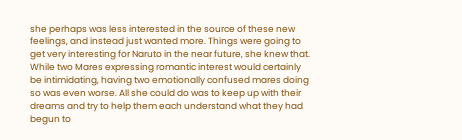she perhaps was less interested in the source of these new feelings, and instead just wanted more. Things were going to get very interesting for Naruto in the near future, she knew that. While two Mares expressing romantic interest would certainly be intimidating, having two emotionally confused mares doing so was even worse. All she could do was to keep up with their dreams and try to help them each understand what they had begun to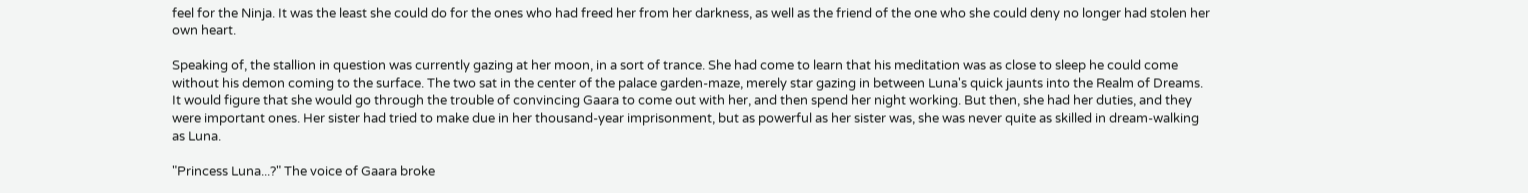feel for the Ninja. It was the least she could do for the ones who had freed her from her darkness, as well as the friend of the one who she could deny no longer had stolen her own heart.

Speaking of, the stallion in question was currently gazing at her moon, in a sort of trance. She had come to learn that his meditation was as close to sleep he could come without his demon coming to the surface. The two sat in the center of the palace garden-maze, merely star gazing in between Luna's quick jaunts into the Realm of Dreams. It would figure that she would go through the trouble of convincing Gaara to come out with her, and then spend her night working. But then, she had her duties, and they were important ones. Her sister had tried to make due in her thousand-year imprisonment, but as powerful as her sister was, she was never quite as skilled in dream-walking as Luna.

"Princess Luna...?" The voice of Gaara broke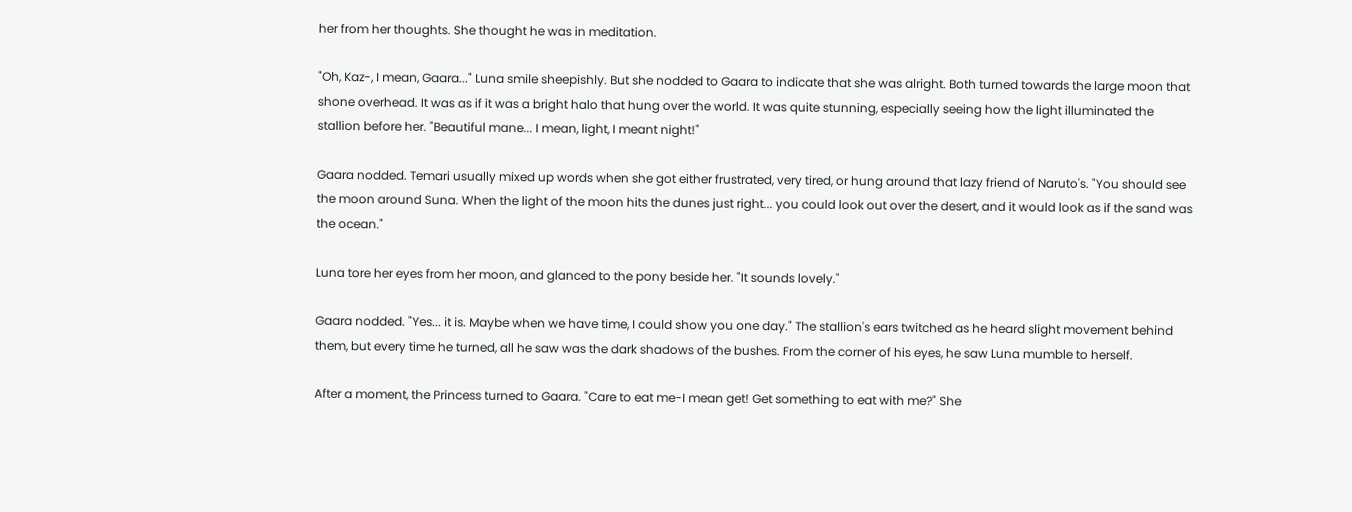her from her thoughts. She thought he was in meditation.

"Oh, Kaz-, I mean, Gaara..." Luna smile sheepishly. But she nodded to Gaara to indicate that she was alright. Both turned towards the large moon that shone overhead. It was as if it was a bright halo that hung over the world. It was quite stunning, especially seeing how the light illuminated the stallion before her. "Beautiful mane... I mean, light, I meant night!"

Gaara nodded. Temari usually mixed up words when she got either frustrated, very tired, or hung around that lazy friend of Naruto's. "You should see the moon around Suna. When the light of the moon hits the dunes just right... you could look out over the desert, and it would look as if the sand was the ocean."

Luna tore her eyes from her moon, and glanced to the pony beside her. "It sounds lovely."

Gaara nodded. "Yes... it is. Maybe when we have time, I could show you one day." The stallion's ears twitched as he heard slight movement behind them, but every time he turned, all he saw was the dark shadows of the bushes. From the corner of his eyes, he saw Luna mumble to herself.

After a moment, the Princess turned to Gaara. "Care to eat me-I mean get! Get something to eat with me?" She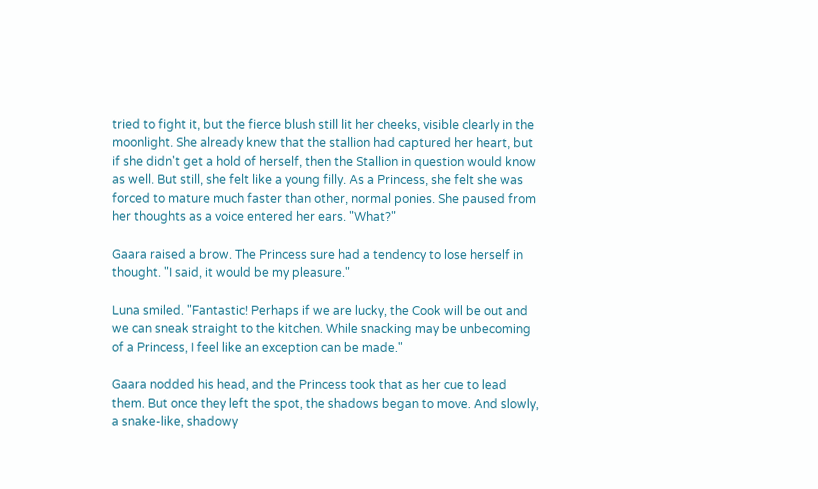tried to fight it, but the fierce blush still lit her cheeks, visible clearly in the moonlight. She already knew that the stallion had captured her heart, but if she didn't get a hold of herself, then the Stallion in question would know as well. But still, she felt like a young filly. As a Princess, she felt she was forced to mature much faster than other, normal ponies. She paused from her thoughts as a voice entered her ears. "What?"

Gaara raised a brow. The Princess sure had a tendency to lose herself in thought. "I said, it would be my pleasure."

Luna smiled. "Fantastic! Perhaps if we are lucky, the Cook will be out and we can sneak straight to the kitchen. While snacking may be unbecoming of a Princess, I feel like an exception can be made."

Gaara nodded his head, and the Princess took that as her cue to lead them. But once they left the spot, the shadows began to move. And slowly, a snake-like, shadowy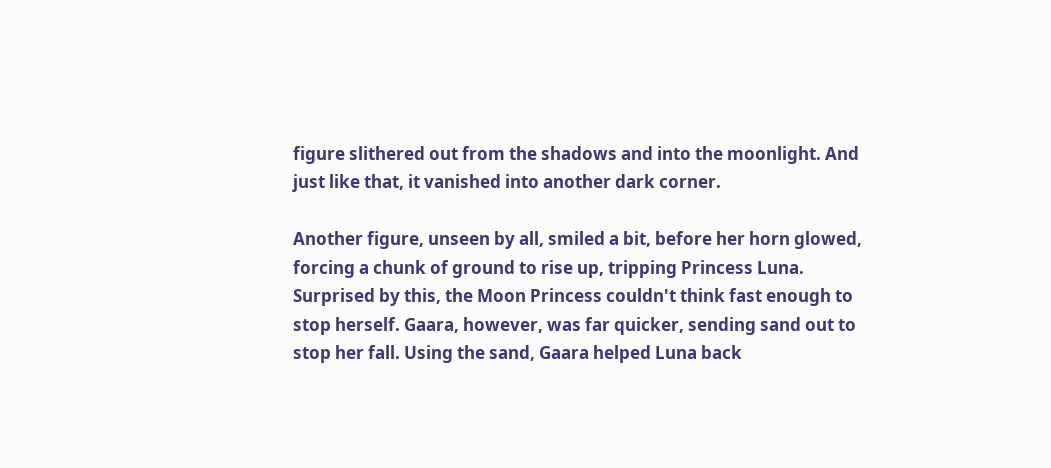figure slithered out from the shadows and into the moonlight. And just like that, it vanished into another dark corner.

Another figure, unseen by all, smiled a bit, before her horn glowed, forcing a chunk of ground to rise up, tripping Princess Luna. Surprised by this, the Moon Princess couldn't think fast enough to stop herself. Gaara, however, was far quicker, sending sand out to stop her fall. Using the sand, Gaara helped Luna back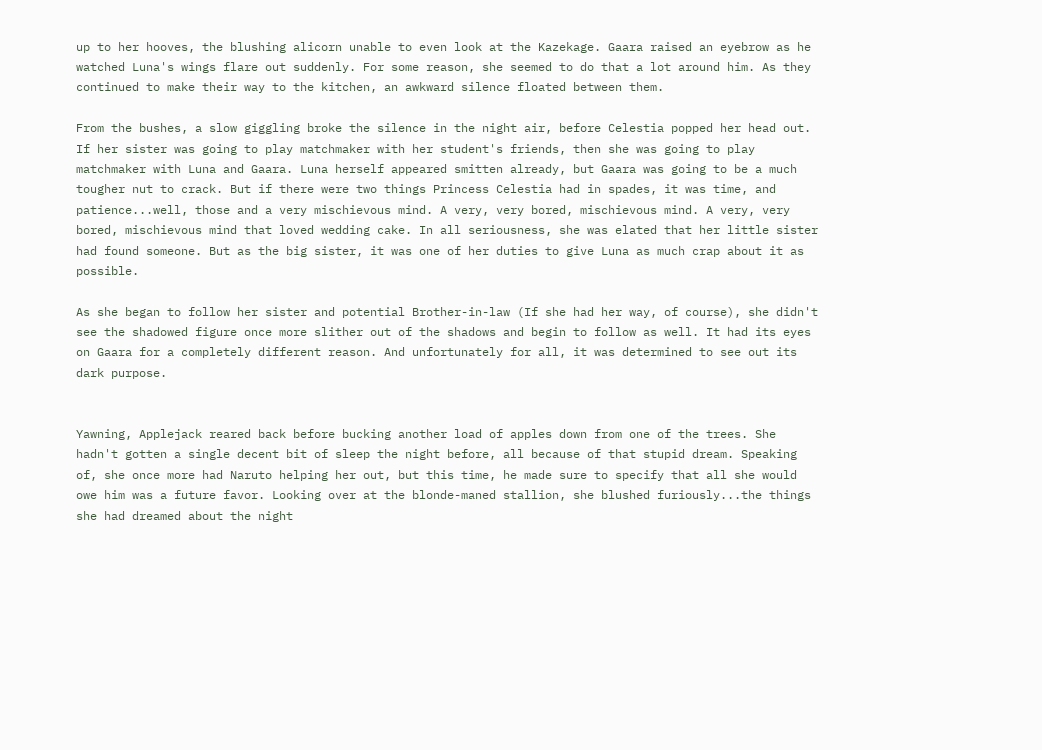up to her hooves, the blushing alicorn unable to even look at the Kazekage. Gaara raised an eyebrow as he watched Luna's wings flare out suddenly. For some reason, she seemed to do that a lot around him. As they continued to make their way to the kitchen, an awkward silence floated between them.

From the bushes, a slow giggling broke the silence in the night air, before Celestia popped her head out. If her sister was going to play matchmaker with her student's friends, then she was going to play matchmaker with Luna and Gaara. Luna herself appeared smitten already, but Gaara was going to be a much tougher nut to crack. But if there were two things Princess Celestia had in spades, it was time, and patience...well, those and a very mischievous mind. A very, very bored, mischievous mind. A very, very bored, mischievous mind that loved wedding cake. In all seriousness, she was elated that her little sister had found someone. But as the big sister, it was one of her duties to give Luna as much crap about it as possible.

As she began to follow her sister and potential Brother-in-law (If she had her way, of course), she didn't see the shadowed figure once more slither out of the shadows and begin to follow as well. It had its eyes on Gaara for a completely different reason. And unfortunately for all, it was determined to see out its dark purpose.


Yawning, Applejack reared back before bucking another load of apples down from one of the trees. She hadn't gotten a single decent bit of sleep the night before, all because of that stupid dream. Speaking of, she once more had Naruto helping her out, but this time, he made sure to specify that all she would owe him was a future favor. Looking over at the blonde-maned stallion, she blushed furiously...the things she had dreamed about the night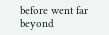before went far beyond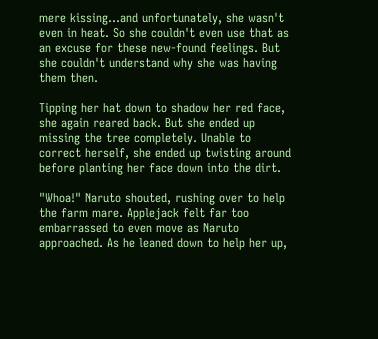mere kissing...and unfortunately, she wasn't even in heat. So she couldn't even use that as an excuse for these new-found feelings. But she couldn't understand why she was having them then.

Tipping her hat down to shadow her red face, she again reared back. But she ended up missing the tree completely. Unable to correct herself, she ended up twisting around before planting her face down into the dirt.

"Whoa!" Naruto shouted, rushing over to help the farm mare. Applejack felt far too embarrassed to even move as Naruto approached. As he leaned down to help her up,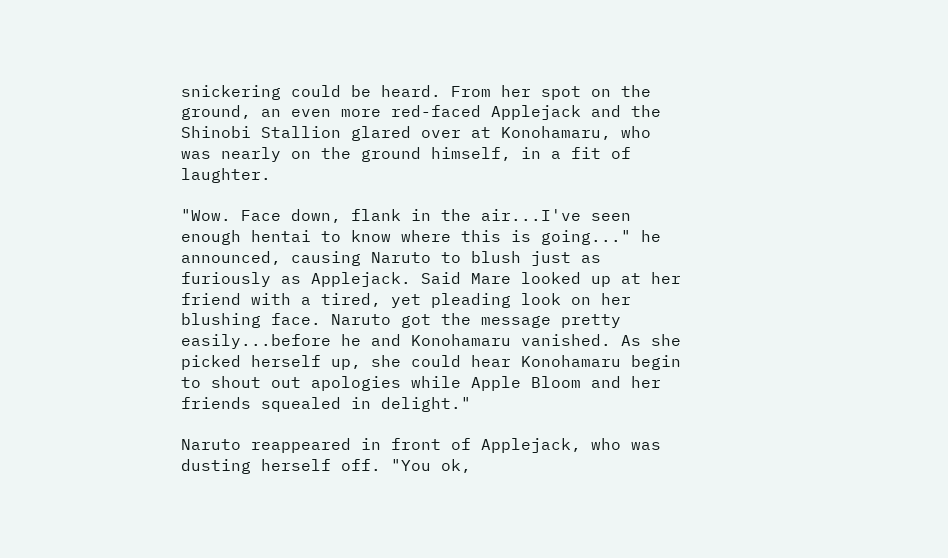snickering could be heard. From her spot on the ground, an even more red-faced Applejack and the Shinobi Stallion glared over at Konohamaru, who was nearly on the ground himself, in a fit of laughter.

"Wow. Face down, flank in the air...I've seen enough hentai to know where this is going..." he announced, causing Naruto to blush just as furiously as Applejack. Said Mare looked up at her friend with a tired, yet pleading look on her blushing face. Naruto got the message pretty easily...before he and Konohamaru vanished. As she picked herself up, she could hear Konohamaru begin to shout out apologies while Apple Bloom and her friends squealed in delight."

Naruto reappeared in front of Applejack, who was dusting herself off. "You ok,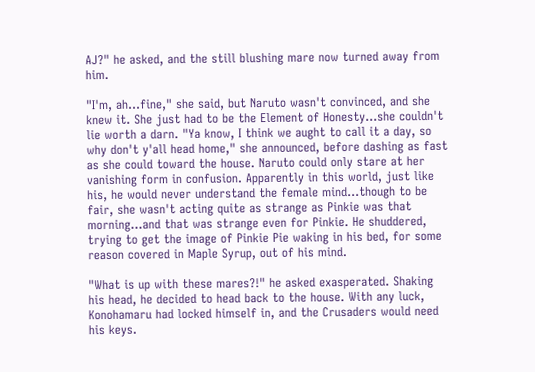AJ?" he asked, and the still blushing mare now turned away from him.

"I'm, ah...fine," she said, but Naruto wasn't convinced, and she knew it. She just had to be the Element of Honesty...she couldn't lie worth a darn. "Ya know, I think we aught to call it a day, so why don't y'all head home," she announced, before dashing as fast as she could toward the house. Naruto could only stare at her vanishing form in confusion. Apparently in this world, just like his, he would never understand the female mind...though to be fair, she wasn't acting quite as strange as Pinkie was that morning...and that was strange even for Pinkie. He shuddered, trying to get the image of Pinkie Pie waking in his bed, for some reason covered in Maple Syrup, out of his mind.

"What is up with these mares?!" he asked exasperated. Shaking his head, he decided to head back to the house. With any luck, Konohamaru had locked himself in, and the Crusaders would need his keys.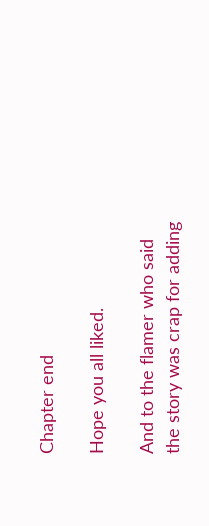Chapter end

Hope you all liked.

And to the flamer who said the story was crap for adding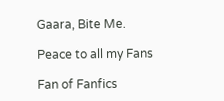Gaara, Bite Me.

Peace to all my Fans

Fan of Fanfics